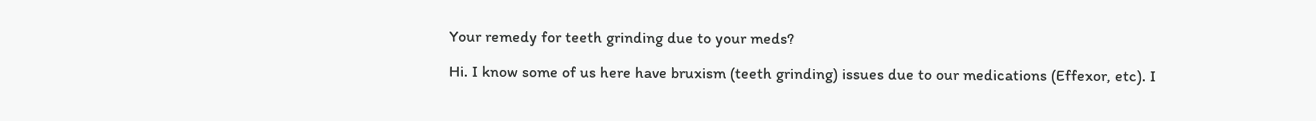Your remedy for teeth grinding due to your meds?

Hi. I know some of us here have bruxism (teeth grinding) issues due to our medications (Effexor, etc). I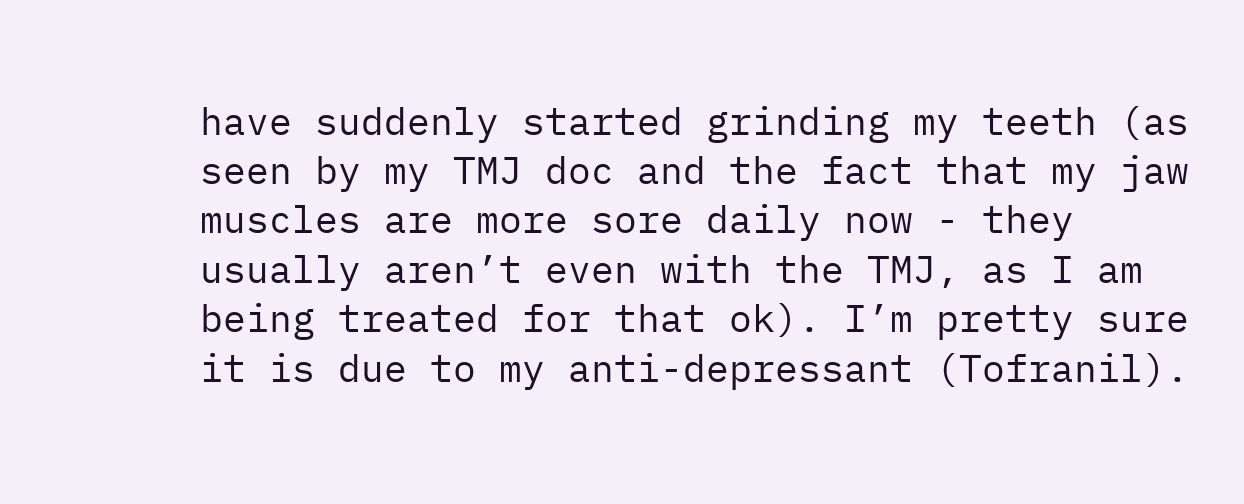have suddenly started grinding my teeth (as seen by my TMJ doc and the fact that my jaw muscles are more sore daily now - they usually aren’t even with the TMJ, as I am being treated for that ok). I’m pretty sure it is due to my anti-depressant (Tofranil).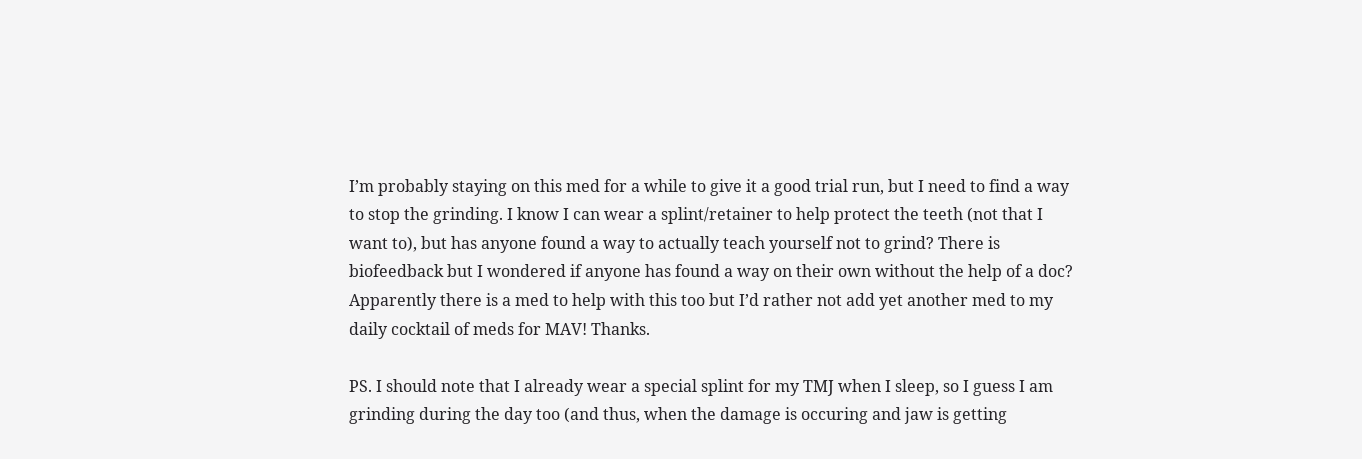I’m probably staying on this med for a while to give it a good trial run, but I need to find a way to stop the grinding. I know I can wear a splint/retainer to help protect the teeth (not that I want to), but has anyone found a way to actually teach yourself not to grind? There is biofeedback but I wondered if anyone has found a way on their own without the help of a doc? Apparently there is a med to help with this too but I’d rather not add yet another med to my daily cocktail of meds for MAV! Thanks.

PS. I should note that I already wear a special splint for my TMJ when I sleep, so I guess I am grinding during the day too (and thus, when the damage is occuring and jaw is getting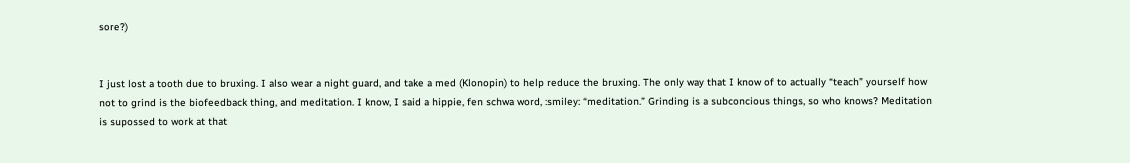sore?)


I just lost a tooth due to bruxing. I also wear a night guard, and take a med (Klonopin) to help reduce the bruxing. The only way that I know of to actually “teach” yourself how not to grind is the biofeedback thing, and meditation. I know, I said a hippie, fen schwa word, :smiley: “meditation.” Grinding is a subconcious things, so who knows? Meditation is supossed to work at that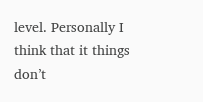level. Personally I think that it things don’t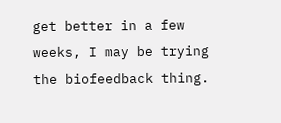get better in a few weeks, I may be trying the biofeedback thing.